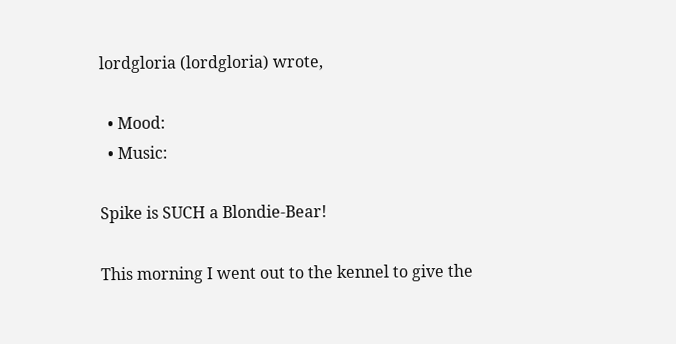lordgloria (lordgloria) wrote,

  • Mood:
  • Music:

Spike is SUCH a Blondie-Bear!

This morning I went out to the kennel to give the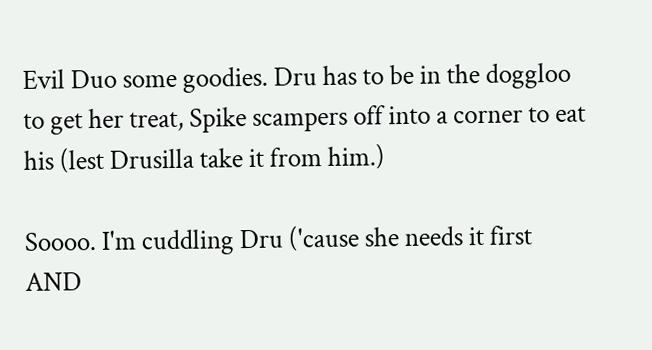Evil Duo some goodies. Dru has to be in the doggloo to get her treat, Spike scampers off into a corner to eat his (lest Drusilla take it from him.)

Soooo. I'm cuddling Dru ('cause she needs it first AND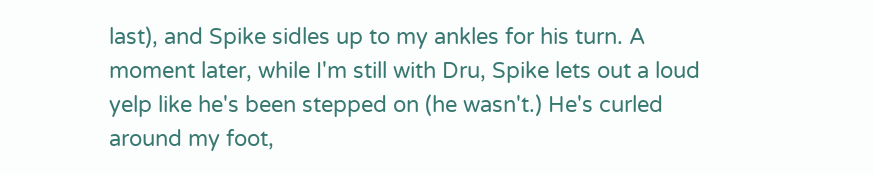last), and Spike sidles up to my ankles for his turn. A moment later, while I'm still with Dru, Spike lets out a loud yelp like he's been stepped on (he wasn't.) He's curled around my foot,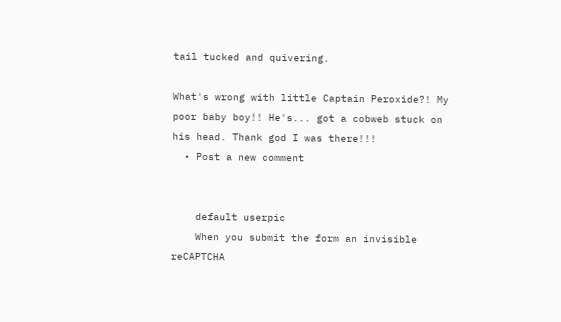tail tucked and quivering.

What's wrong with little Captain Peroxide?! My poor baby boy!! He's... got a cobweb stuck on his head. Thank god I was there!!!
  • Post a new comment


    default userpic
    When you submit the form an invisible reCAPTCHA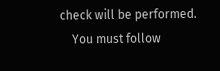check will be performed.
    You must follow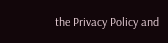the Privacy Policy and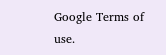Google Terms of use.